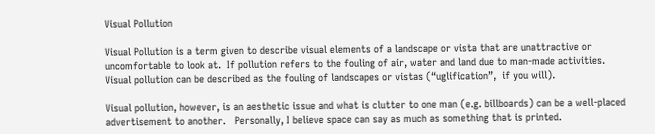Visual Pollution

Visual Pollution is a term given to describe visual elements of a landscape or vista that are unattractive or uncomfortable to look at.  If pollution refers to the fouling of air, water and land due to man-made activities.  Visual pollution can be described as the fouling of landscapes or vistas (“uglification”,  if you will).

Visual pollution, however, is an aesthetic issue and what is clutter to one man (e.g. billboards) can be a well-placed advertisement to another.   Personally, I believe space can say as much as something that is printed.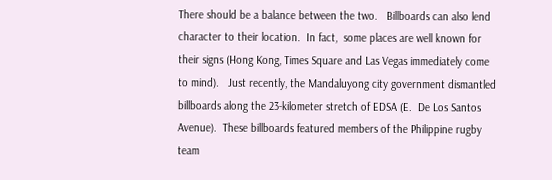There should be a balance between the two.   Billboards can also lend character to their location.  In fact,  some places are well known for their signs (Hong Kong, Times Square and Las Vegas immediately come to mind).   Just recently, the Mandaluyong city government dismantled billboards along the 23-kilometer stretch of EDSA (E.  De Los Santos Avenue).  These billboards featured members of the Philippine rugby team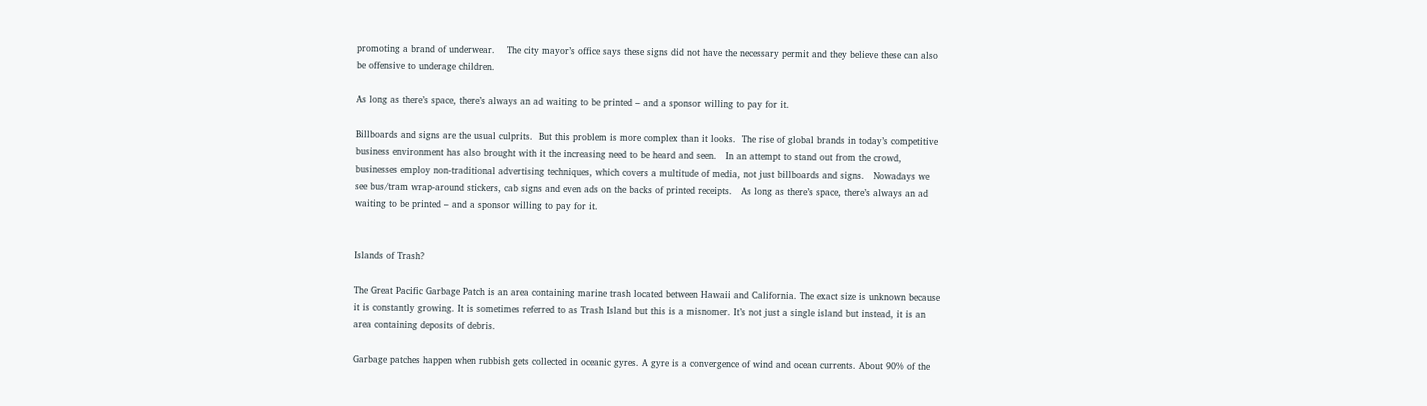promoting a brand of underwear.    The city mayor’s office says these signs did not have the necessary permit and they believe these can also be offensive to underage children.

As long as there’s space, there’s always an ad waiting to be printed – and a sponsor willing to pay for it.

Billboards and signs are the usual culprits.  But this problem is more complex than it looks.  The rise of global brands in today’s competitive business environment has also brought with it the increasing need to be heard and seen.   In an attempt to stand out from the crowd, businesses employ non-traditional advertising techniques, which covers a multitude of media, not just billboards and signs.   Nowadays we see bus/tram wrap-around stickers, cab signs and even ads on the backs of printed receipts.   As long as there’s space, there’s always an ad waiting to be printed – and a sponsor willing to pay for it.


Islands of Trash?

The Great Pacific Garbage Patch is an area containing marine trash located between Hawaii and California. The exact size is unknown because it is constantly growing. It is sometimes referred to as Trash Island but this is a misnomer. It’s not just a single island but instead, it is an area containing deposits of debris.

Garbage patches happen when rubbish gets collected in oceanic gyres. A gyre is a convergence of wind and ocean currents. About 90% of the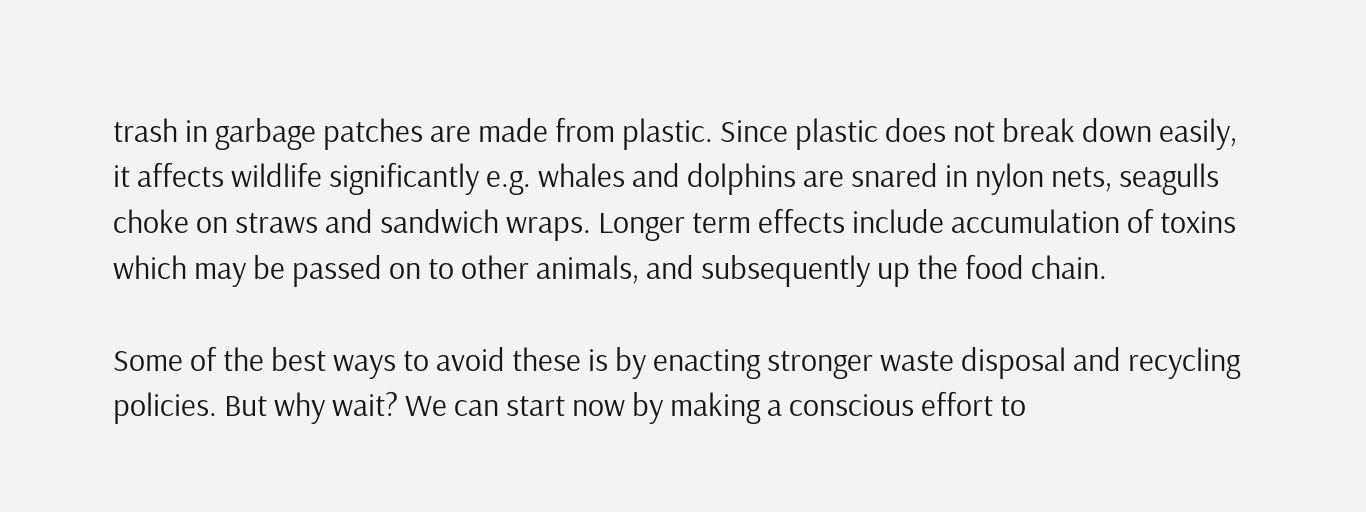trash in garbage patches are made from plastic. Since plastic does not break down easily, it affects wildlife significantly e.g. whales and dolphins are snared in nylon nets, seagulls choke on straws and sandwich wraps. Longer term effects include accumulation of toxins which may be passed on to other animals, and subsequently up the food chain.

Some of the best ways to avoid these is by enacting stronger waste disposal and recycling policies. But why wait? We can start now by making a conscious effort to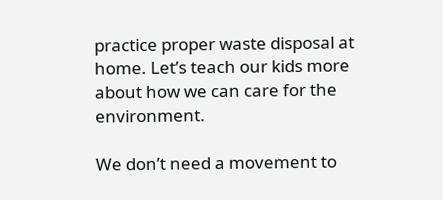practice proper waste disposal at home. Let’s teach our kids more about how we can care for the environment.

We don’t need a movement to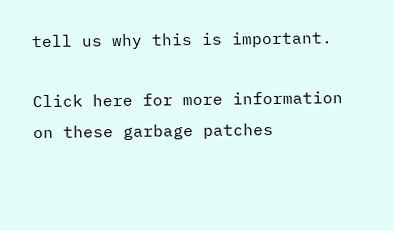tell us why this is important.

Click here for more information on these garbage patches